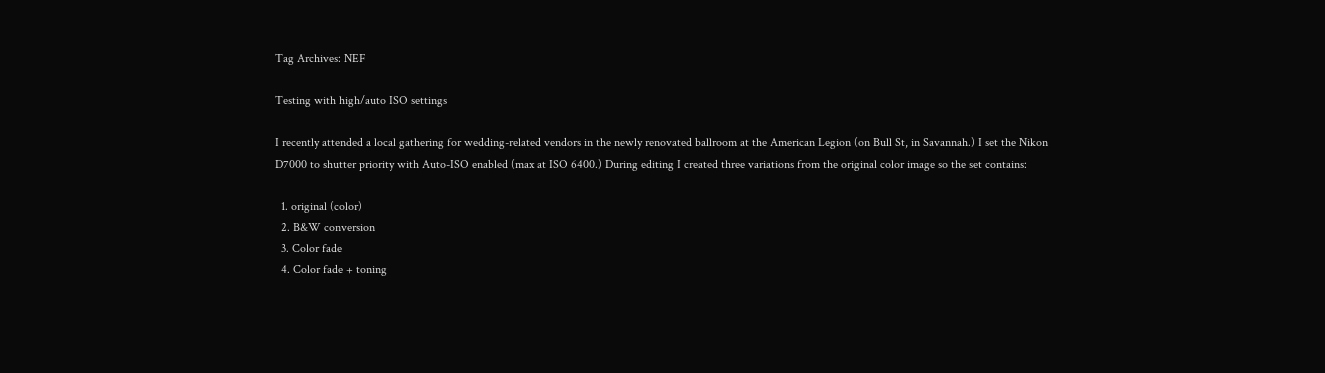Tag Archives: NEF

Testing with high/auto ISO settings

I recently attended a local gathering for wedding-related vendors in the newly renovated ballroom at the American Legion (on Bull St, in Savannah.) I set the Nikon D7000 to shutter priority with Auto-ISO enabled (max at ISO 6400.) During editing I created three variations from the original color image so the set contains:

  1. original (color)
  2. B&W conversion
  3. Color fade
  4. Color fade + toning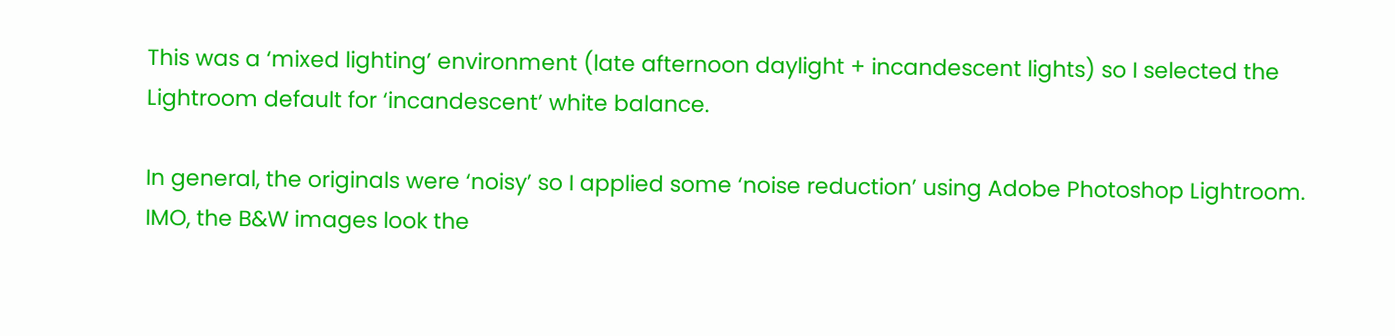This was a ‘mixed lighting’ environment (late afternoon daylight + incandescent lights) so I selected the Lightroom default for ‘incandescent’ white balance.

In general, the originals were ‘noisy’ so I applied some ‘noise reduction’ using Adobe Photoshop Lightroom.  IMO, the B&W images look the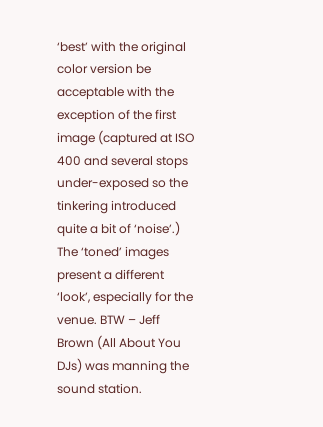‘best’ with the original color version be acceptable with the exception of the first image (captured at ISO  400 and several stops under-exposed so the tinkering introduced quite a bit of ‘noise’.) The ‘toned’ images present a different ‘look’, especially for the venue. BTW – Jeff Brown (All About You DJs) was manning the sound station.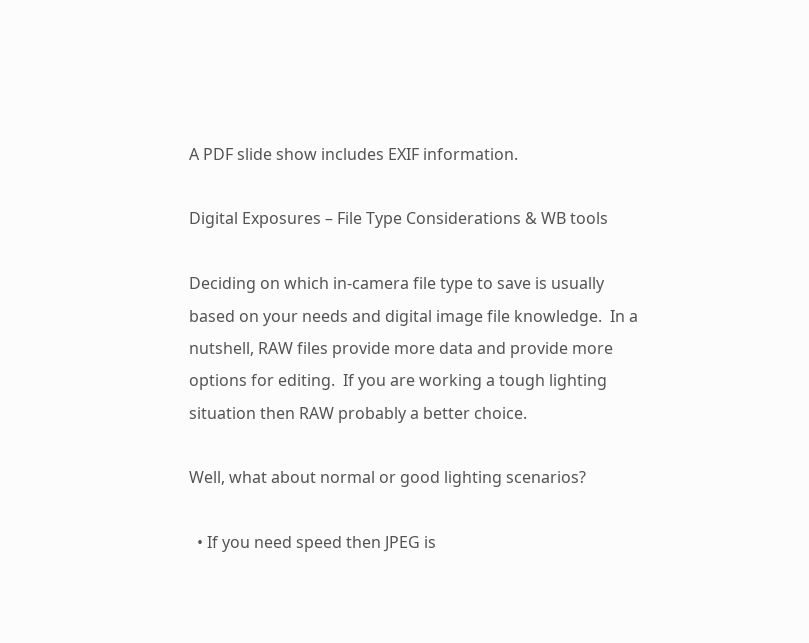A PDF slide show includes EXIF information.

Digital Exposures – File Type Considerations & WB tools

Deciding on which in-camera file type to save is usually based on your needs and digital image file knowledge.  In a nutshell, RAW files provide more data and provide more options for editing.  If you are working a tough lighting situation then RAW probably a better choice.

Well, what about normal or good lighting scenarios?

  • If you need speed then JPEG is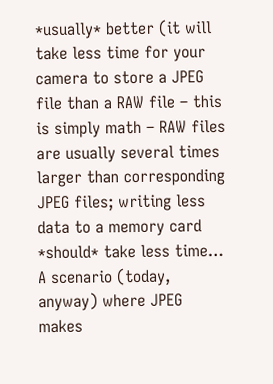*usually* better (it will take less time for your camera to store a JPEG file than a RAW file – this is simply math – RAW files are usually several times larger than corresponding JPEG files; writing less data to a memory card *should* take less time…  A scenario (today, anyway) where JPEG makes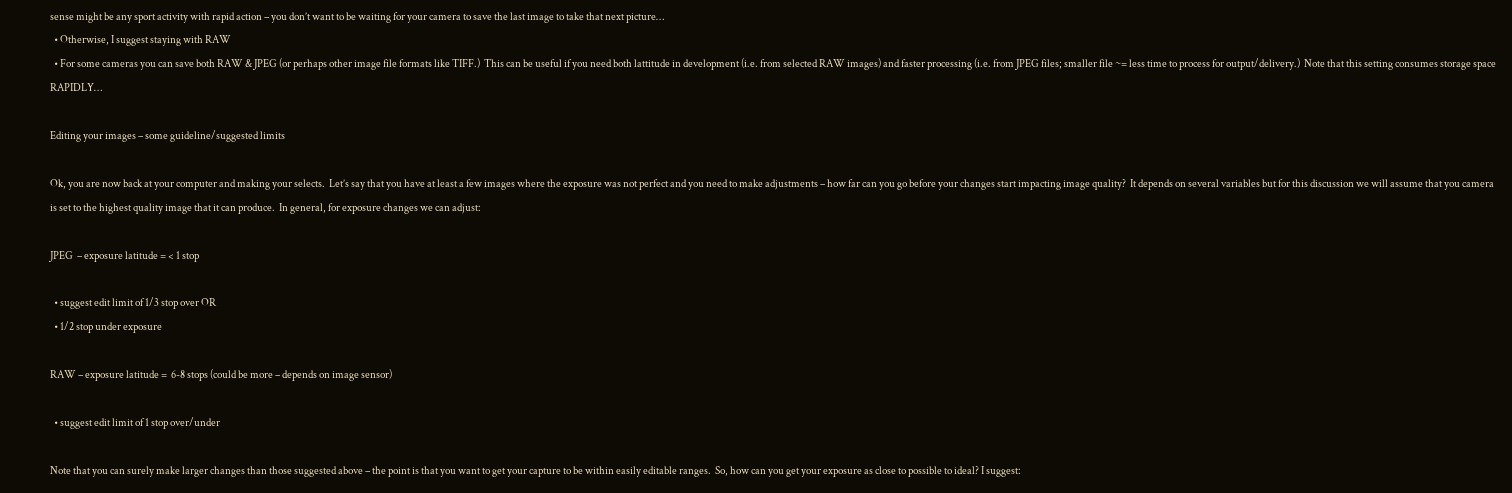sense might be any sport activity with rapid action – you don’t want to be waiting for your camera to save the last image to take that next picture…
  • Otherwise, I suggest staying with RAW
  • For some cameras you can save both RAW & JPEG (or perhaps other image file formats like TIFF.)  This can be useful if you need both lattitude in development (i.e. from selected RAW images) and faster processing (i.e. from JPEG files; smaller file ~= less time to process for output/delivery.)  Note that this setting consumes storage space RAPIDLY…

Editing your images – some guideline/suggested limits

Ok, you are now back at your computer and making your selects.  Let’s say that you have at least a few images where the exposure was not perfect and you need to make adjustments – how far can you go before your changes start impacting image quality?  It depends on several variables but for this discussion we will assume that you camera is set to the highest quality image that it can produce.  In general, for exposure changes we can adjust:

JPEG  – exposure latitude = < 1 stop

  • suggest edit limit of 1/3 stop over OR
  • 1/2 stop under exposure

RAW – exposure latitude =  6-8 stops (could be more – depends on image sensor)

  • suggest edit limit of 1 stop over/under

Note that you can surely make larger changes than those suggested above – the point is that you want to get your capture to be within easily editable ranges.  So, how can you get your exposure as close to possible to ideal? I suggest: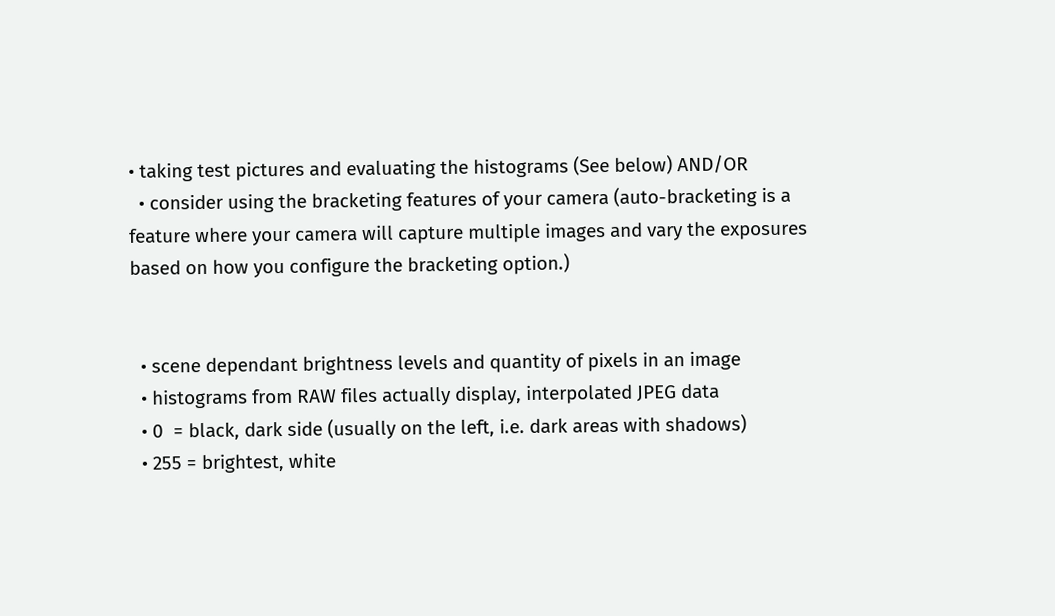• taking test pictures and evaluating the histograms (See below) AND/OR
  • consider using the bracketing features of your camera (auto-bracketing is a feature where your camera will capture multiple images and vary the exposures based on how you configure the bracketing option.)


  • scene dependant brightness levels and quantity of pixels in an image
  • histograms from RAW files actually display, interpolated JPEG data
  • 0  = black, dark side (usually on the left, i.e. dark areas with shadows)
  • 255 = brightest, white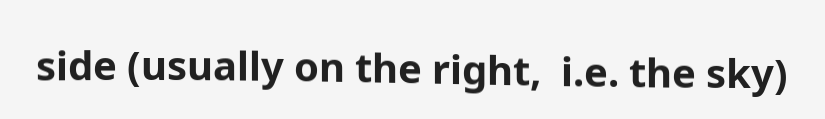side (usually on the right,  i.e. the sky)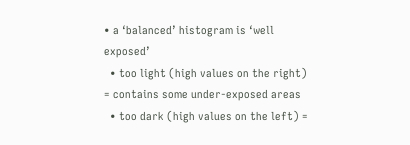• a ‘balanced’ histogram is ‘well exposed’
  • too light (high values on the right) = contains some under-exposed areas
  • too dark (high values on the left) =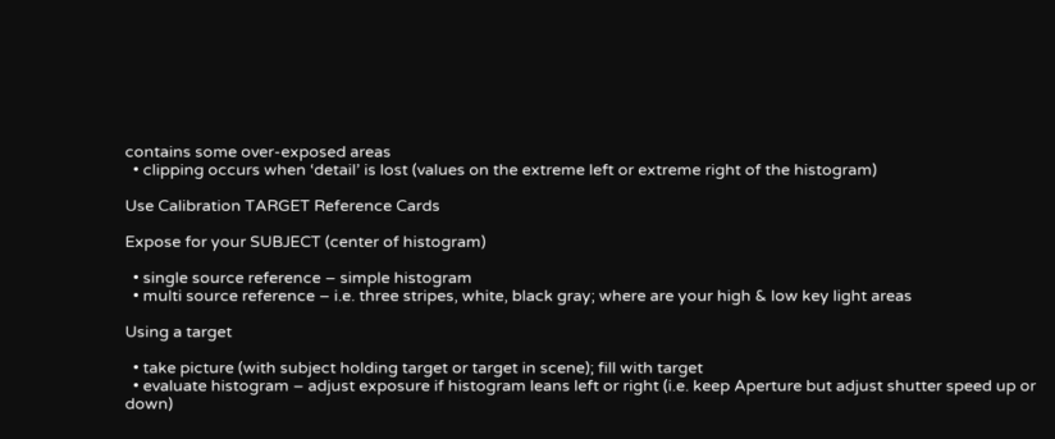contains some over-exposed areas
  • clipping occurs when ‘detail’ is lost (values on the extreme left or extreme right of the histogram)

Use Calibration TARGET Reference Cards

Expose for your SUBJECT (center of histogram)

  • single source reference – simple histogram
  • multi source reference – i.e. three stripes, white, black gray; where are your high & low key light areas

Using a target

  • take picture (with subject holding target or target in scene); fill with target
  • evaluate histogram – adjust exposure if histogram leans left or right (i.e. keep Aperture but adjust shutter speed up or down)